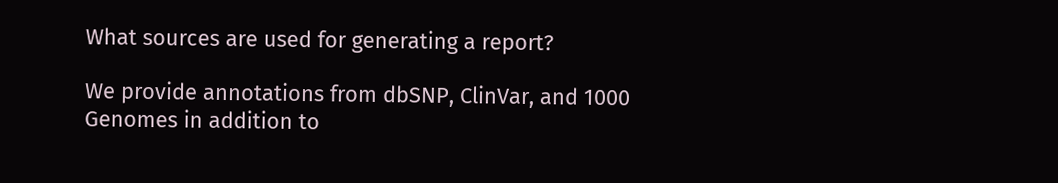What sources are used for generating a report?

We provide annotations from dbSNP, ClinVar, and 1000 Genomes in addition to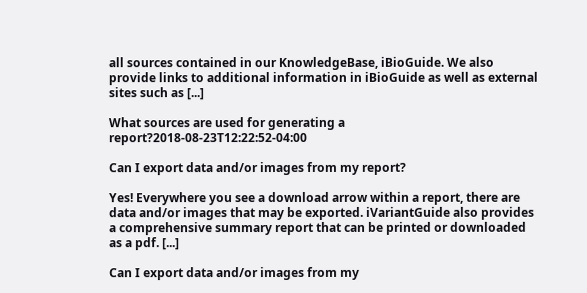all sources contained in our KnowledgeBase, iBioGuide. We also provide links to additional information in iBioGuide as well as external sites such as [...]

What sources are used for generating a report?2018-08-23T12:22:52-04:00

Can I export data and/or images from my report?

Yes! Everywhere you see a download arrow within a report, there are data and/or images that may be exported. iVariantGuide also provides a comprehensive summary report that can be printed or downloaded as a pdf. [...]

Can I export data and/or images from my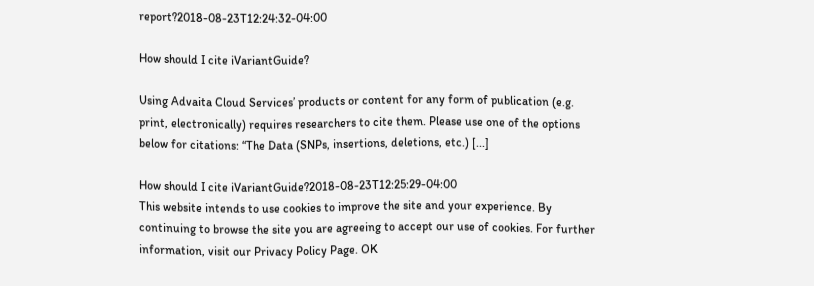report?2018-08-23T12:24:32-04:00

How should I cite iVariantGuide?

Using Advaita Cloud Services’ products or content for any form of publication (e.g. print, electronically) requires researchers to cite them. Please use one of the options below for citations: “The Data (SNPs, insertions, deletions, etc.) [...]

How should I cite iVariantGuide?2018-08-23T12:25:29-04:00
This website intends to use cookies to improve the site and your experience. By continuing to browse the site you are agreeing to accept our use of cookies. For further information, visit our Privacy Policy Page. OK